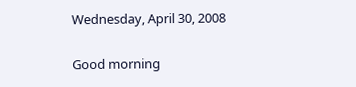Wednesday, April 30, 2008

Good morning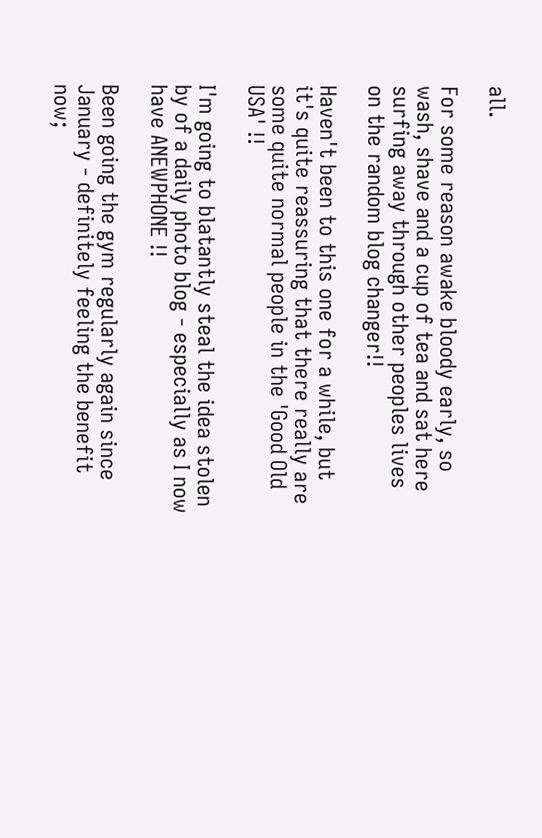all.

For some reason awake bloody early, so wash, shave and a cup of tea and sat here surfing away through other peoples lives on the random blog changer!!

Haven't been to this one for a while, but it's quite reassuring that there really are some quite normal people in the 'Good Old USA' !!

I'm going to blatantly steal the idea stolen by of a daily photo blog - especially as I now have ANEWPHONE !!

Been going the gym regularly again since January - definitely feeling the benefit now;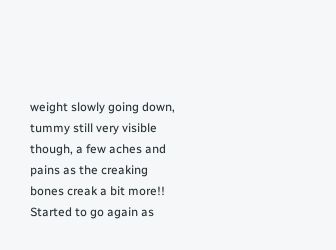weight slowly going down, tummy still very visible though, a few aches and pains as the creaking bones creak a bit more!! Started to go again as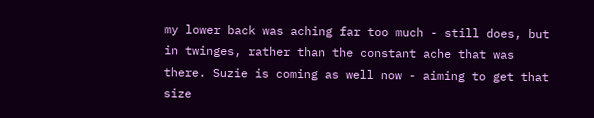my lower back was aching far too much - still does, but in twinges, rather than the constant ache that was there. Suzie is coming as well now - aiming to get that size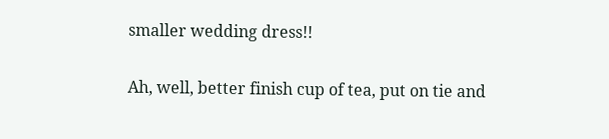smaller wedding dress!!

Ah, well, better finish cup of tea, put on tie and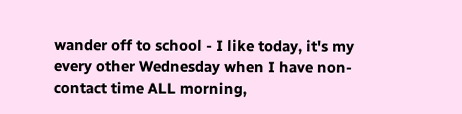wander off to school - I like today, it's my every other Wednesday when I have non-contact time ALL morning,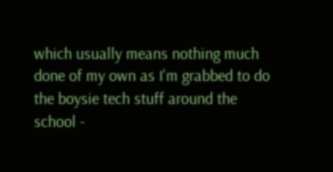which usually means nothing much done of my own as I'm grabbed to do the boysie tech stuff around the school -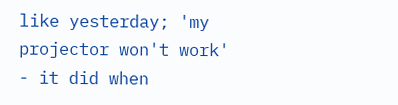like yesterday; 'my projector won't work' - it did when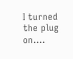I turned the plug on....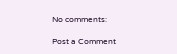No comments:

Post a Comment